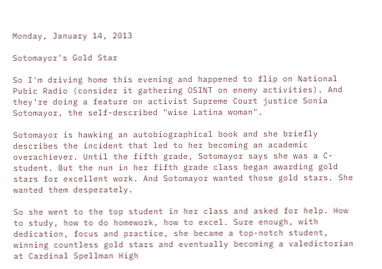Monday, January 14, 2013

Sotomayor's Gold Star

So I'm driving home this evening and happened to flip on National Pubic Radio (consider it gathering OSINT on enemy activities). And they're doing a feature on activist Supreme Court justice Sonia Sotomayor, the self-described "wise Latina woman".

Sotomayor is hawking an autobiographical book and she briefly describes the incident that led to her becoming an academic overachiever. Until the fifth grade, Sotomayor says she was a C-student. But the nun in her fifth grade class began awarding gold stars for excellent work. And Sotomayor wanted those gold stars. She wanted them desperately.

So she went to the top student in her class and asked for help. How to study, how to do homework, how to excel. Sure enough, with dedication, focus and practice, she became a top-notch student, winning countless gold stars and eventually becoming a valedictorian at Cardinal Spellman High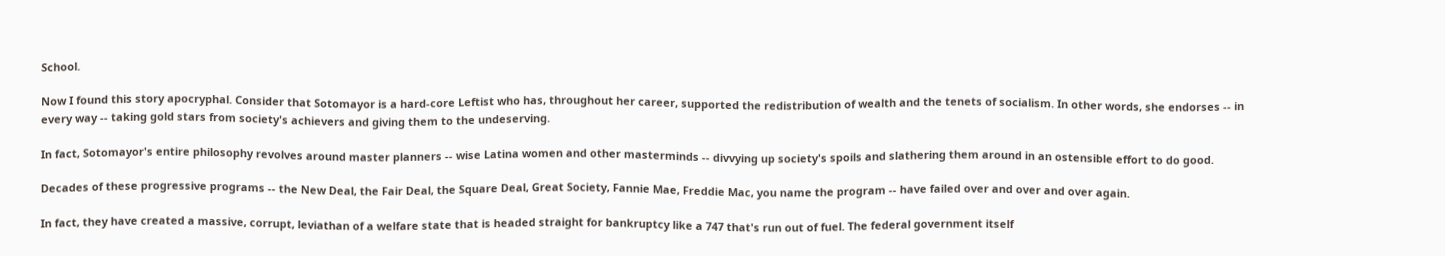School.

Now I found this story apocryphal. Consider that Sotomayor is a hard-core Leftist who has, throughout her career, supported the redistribution of wealth and the tenets of socialism. In other words, she endorses -- in every way -- taking gold stars from society's achievers and giving them to the undeserving.

In fact, Sotomayor's entire philosophy revolves around master planners -- wise Latina women and other masterminds -- divvying up society's spoils and slathering them around in an ostensible effort to do good.

Decades of these progressive programs -- the New Deal, the Fair Deal, the Square Deal, Great Society, Fannie Mae, Freddie Mac, you name the program -- have failed over and over and over again.

In fact, they have created a massive, corrupt, leviathan of a welfare state that is headed straight for bankruptcy like a 747 that's run out of fuel. The federal government itself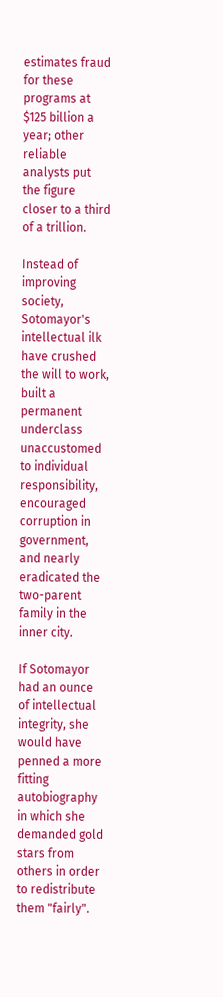estimates fraud for these programs at $125 billion a year; other reliable analysts put the figure closer to a third of a trillion.

Instead of improving society, Sotomayor's intellectual ilk have crushed the will to work, built a permanent underclass unaccustomed to individual responsibility, encouraged corruption in government, and nearly eradicated the two-parent family in the inner city.

If Sotomayor had an ounce of intellectual integrity, she would have penned a more fitting autobiography in which she demanded gold stars from others in order to redistribute them "fairly".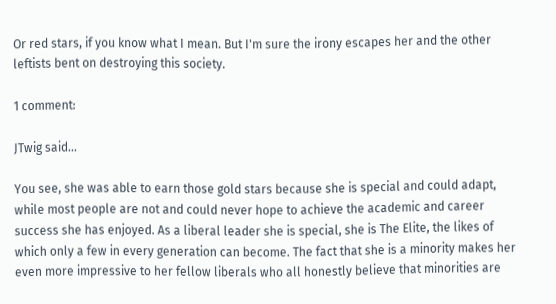Or red stars, if you know what I mean. But I'm sure the irony escapes her and the other leftists bent on destroying this society.

1 comment:

JTwig said...

You see, she was able to earn those gold stars because she is special and could adapt, while most people are not and could never hope to achieve the academic and career success she has enjoyed. As a liberal leader she is special, she is The Elite, the likes of which only a few in every generation can become. The fact that she is a minority makes her even more impressive to her fellow liberals who all honestly believe that minorities are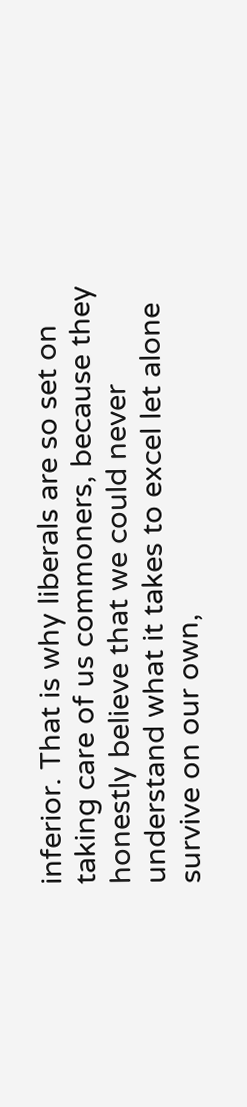inferior. That is why liberals are so set on taking care of us commoners, because they honestly believe that we could never understand what it takes to excel let alone survive on our own,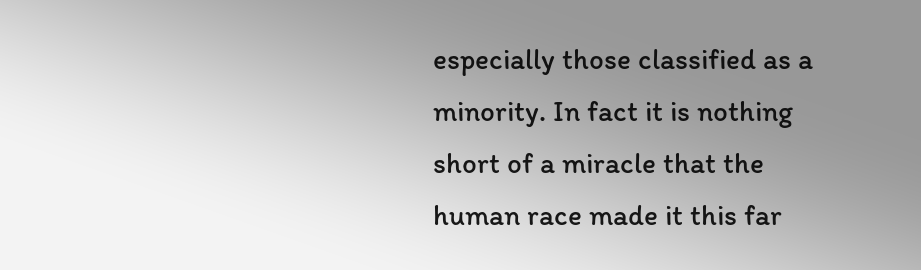especially those classified as a minority. In fact it is nothing short of a miracle that the human race made it this far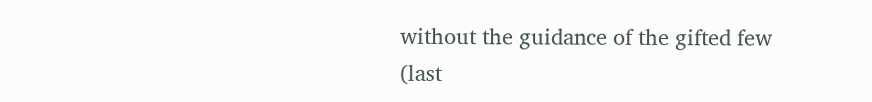without the guidance of the gifted few (last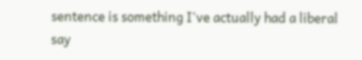sentence is something I've actually had a liberal say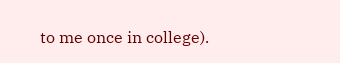to me once in college).